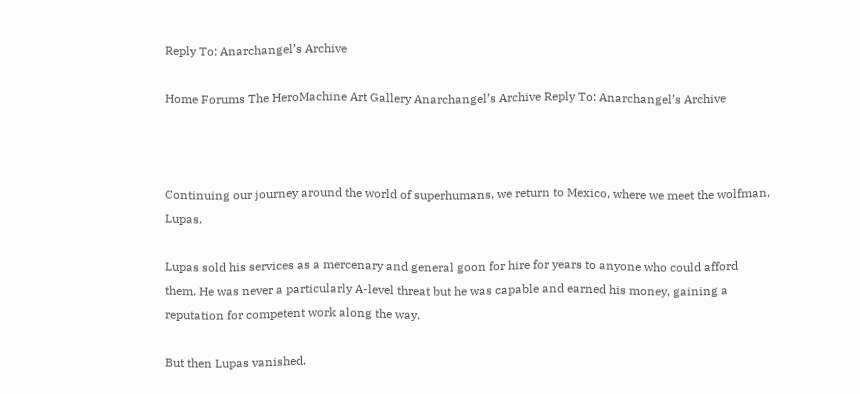Reply To: Anarchangel’s Archive

Home Forums The HeroMachine Art Gallery Anarchangel’s Archive Reply To: Anarchangel’s Archive



Continuing our journey around the world of superhumans, we return to Mexico, where we meet the wolfman, Lupas.

Lupas sold his services as a mercenary and general goon for hire for years to anyone who could afford them. He was never a particularly A-level threat but he was capable and earned his money, gaining a reputation for competent work along the way.

But then Lupas vanished.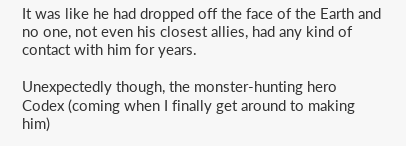It was like he had dropped off the face of the Earth and no one, not even his closest allies, had any kind of contact with him for years.

Unexpectedly though, the monster-hunting hero Codex (coming when I finally get around to making him)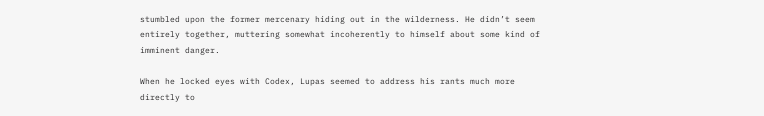stumbled upon the former mercenary hiding out in the wilderness. He didn’t seem entirely together, muttering somewhat incoherently to himself about some kind of imminent danger.

When he locked eyes with Codex, Lupas seemed to address his rants much more directly to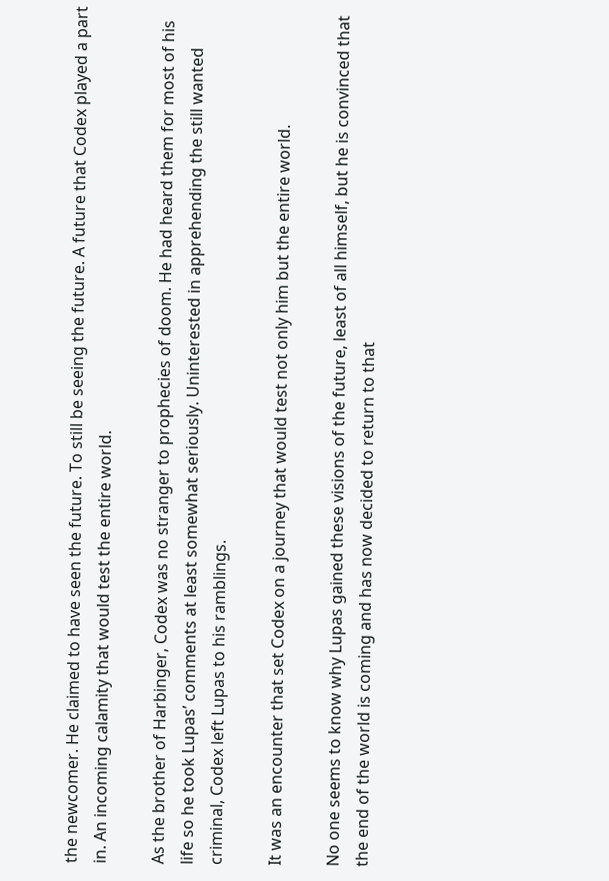the newcomer. He claimed to have seen the future. To still be seeing the future. A future that Codex played a part in. An incoming calamity that would test the entire world.

As the brother of Harbinger, Codex was no stranger to prophecies of doom. He had heard them for most of his life so he took Lupas’ comments at least somewhat seriously. Uninterested in apprehending the still wanted criminal, Codex left Lupas to his ramblings.

It was an encounter that set Codex on a journey that would test not only him but the entire world.

No one seems to know why Lupas gained these visions of the future, least of all himself, but he is convinced that the end of the world is coming and has now decided to return to that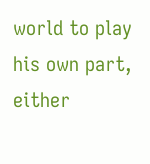world to play his own part, either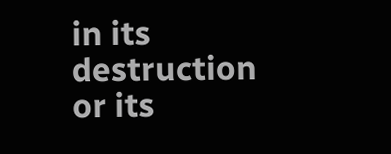in its destruction or its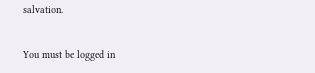salvation.


You must be logged in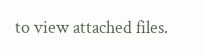to view attached files.